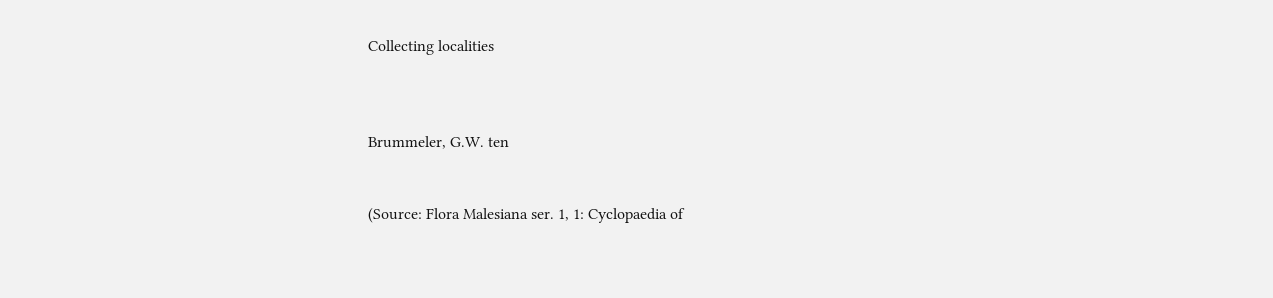Collecting localities



Brummeler, G.W. ten


(Source: Flora Malesiana ser. 1, 1: Cyclopaedia of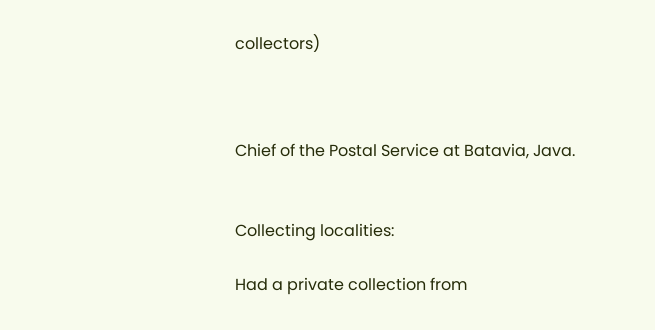collectors)



Chief of the Postal Service at Batavia, Java.


Collecting localities:

Had a private collection from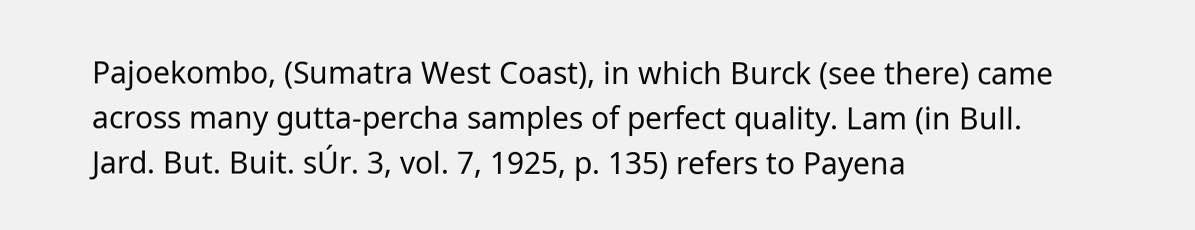Pajoekombo, (Sumatra West Coast), in which Burck (see there) came across many gutta-percha samples of perfect quality. Lam (in Bull. Jard. But. Buit. sÚr. 3, vol. 7, 1925, p. 135) refers to Payena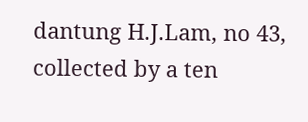dantung H.J.Lam, no 43, collected by a ten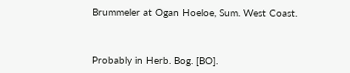Brummeler at Ogan Hoeloe, Sum. West Coast.



Probably in Herb. Bog. [BO].